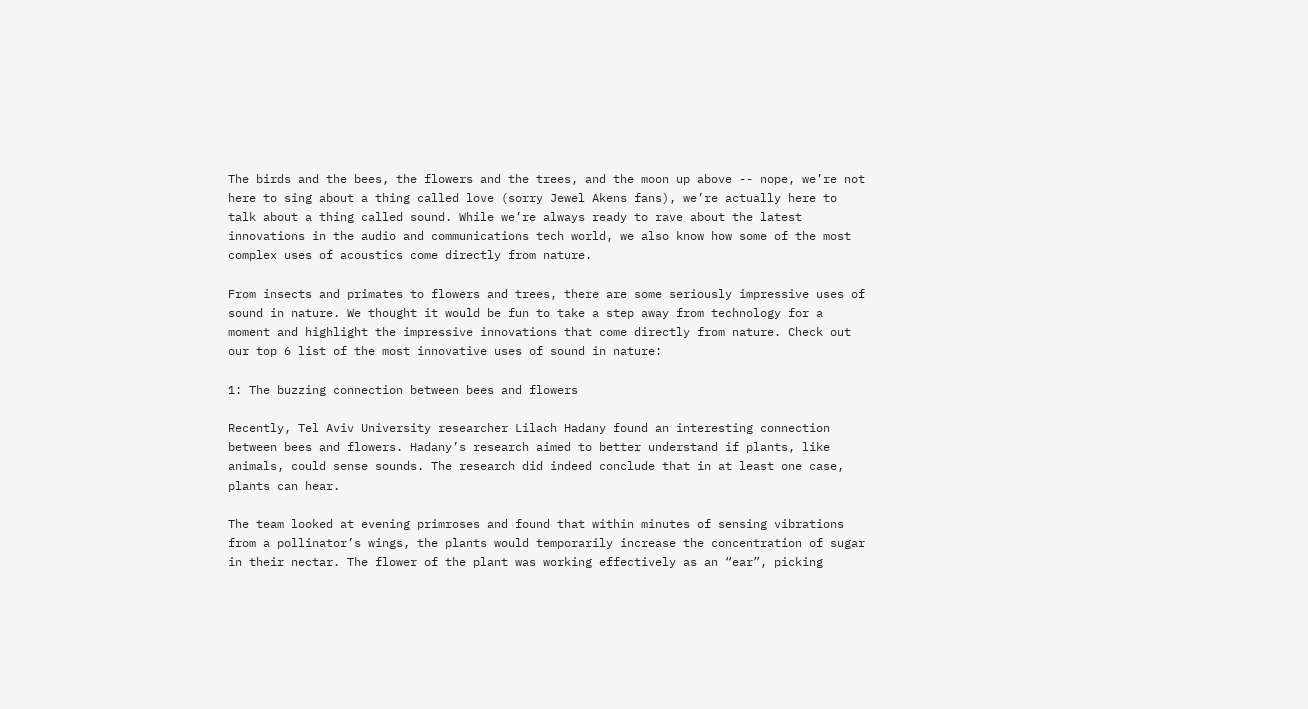The birds and the bees, the flowers and the trees, and the moon up above -- nope, we’re not here to sing about a thing called love (sorry Jewel Akens fans), we’re actually here to talk about a thing called sound. While we’re always ready to rave about the latest innovations in the audio and communications tech world, we also know how some of the most complex uses of acoustics come directly from nature.

From insects and primates to flowers and trees, there are some seriously impressive uses of sound in nature. We thought it would be fun to take a step away from technology for a moment and highlight the impressive innovations that come directly from nature. Check out our top 6 list of the most innovative uses of sound in nature:

1: The buzzing connection between bees and flowers

Recently, Tel Aviv University researcher Lilach Hadany found an interesting connection between bees and flowers. Hadany’s research aimed to better understand if plants, like animals, could sense sounds. The research did indeed conclude that in at least one case, plants can hear.

The team looked at evening primroses and found that within minutes of sensing vibrations from a pollinator’s wings, the plants would temporarily increase the concentration of sugar in their nectar. The flower of the plant was working effectively as an “ear”, picking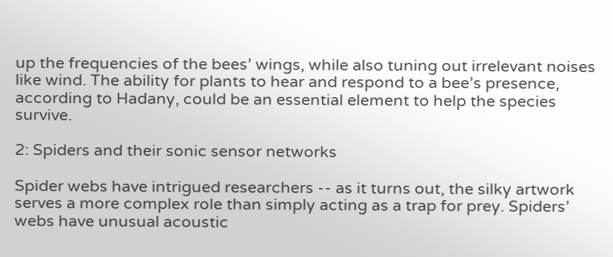up the frequencies of the bees’ wings, while also tuning out irrelevant noises like wind. The ability for plants to hear and respond to a bee’s presence, according to Hadany, could be an essential element to help the species survive.

2: Spiders and their sonic sensor networks

Spider webs have intrigued researchers -- as it turns out, the silky artwork serves a more complex role than simply acting as a trap for prey. Spiders’ webs have unusual acoustic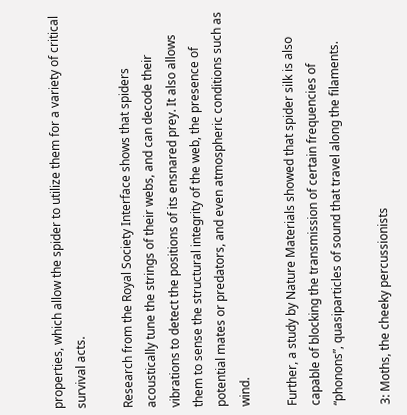properties, which allow the spider to utilize them for a variety of critical survival acts.

Research from the Royal Society Interface shows that spiders acoustically tune the strings of their webs, and can decode their vibrations to detect the positions of its ensnared prey. It also allows them to sense the structural integrity of the web, the presence of potential mates or predators, and even atmospheric conditions such as wind.

Further, a study by Nature Materials showed that spider silk is also capable of blocking the transmission of certain frequencies of “phonons”, quasiparticles of sound that travel along the filaments.

3: Moths, the cheeky percussionists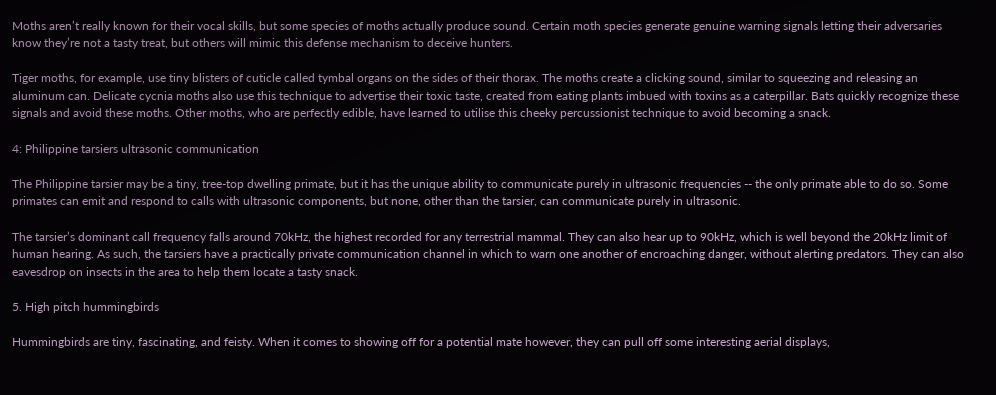Moths aren’t really known for their vocal skills, but some species of moths actually produce sound. Certain moth species generate genuine warning signals letting their adversaries know they’re not a tasty treat, but others will mimic this defense mechanism to deceive hunters.

Tiger moths, for example, use tiny blisters of cuticle called tymbal organs on the sides of their thorax. The moths create a clicking sound, similar to squeezing and releasing an aluminum can. Delicate cycnia moths also use this technique to advertise their toxic taste, created from eating plants imbued with toxins as a caterpillar. Bats quickly recognize these signals and avoid these moths. Other moths, who are perfectly edible, have learned to utilise this cheeky percussionist technique to avoid becoming a snack.

4: Philippine tarsiers ultrasonic communication

The Philippine tarsier may be a tiny, tree-top dwelling primate, but it has the unique ability to communicate purely in ultrasonic frequencies -- the only primate able to do so. Some primates can emit and respond to calls with ultrasonic components, but none, other than the tarsier, can communicate purely in ultrasonic.

The tarsier’s dominant call frequency falls around 70kHz, the highest recorded for any terrestrial mammal. They can also hear up to 90kHz, which is well beyond the 20kHz limit of human hearing. As such, the tarsiers have a practically private communication channel in which to warn one another of encroaching danger, without alerting predators. They can also eavesdrop on insects in the area to help them locate a tasty snack.

5. High pitch hummingbirds

Hummingbirds are tiny, fascinating, and feisty. When it comes to showing off for a potential mate however, they can pull off some interesting aerial displays,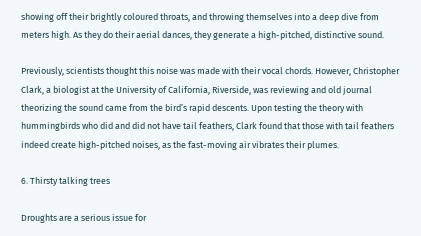showing off their brightly coloured throats, and throwing themselves into a deep dive from meters high. As they do their aerial dances, they generate a high-pitched, distinctive sound.

Previously, scientists thought this noise was made with their vocal chords. However, Christopher Clark, a biologist at the University of California, Riverside, was reviewing and old journal theorizing the sound came from the bird’s rapid descents. Upon testing the theory with hummingbirds who did and did not have tail feathers, Clark found that those with tail feathers indeed create high-pitched noises, as the fast-moving air vibrates their plumes.

6. Thirsty talking trees

Droughts are a serious issue for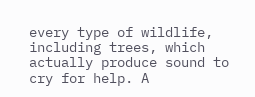every type of wildlife, including trees, which actually produce sound to cry for help. A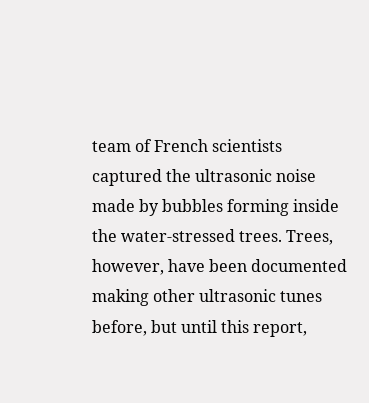team of French scientists captured the ultrasonic noise made by bubbles forming inside the water-stressed trees. Trees, however, have been documented making other ultrasonic tunes before, but until this report,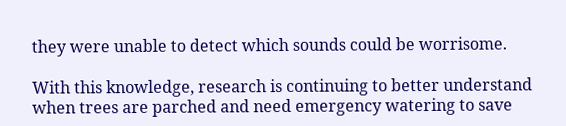they were unable to detect which sounds could be worrisome.

With this knowledge, research is continuing to better understand when trees are parched and need emergency watering to save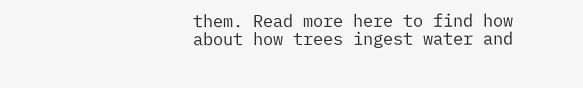them. Read more here to find how about how trees ingest water and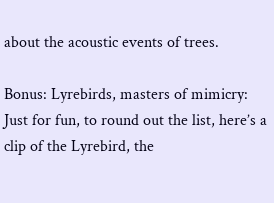about the acoustic events of trees.

Bonus: Lyrebirds, masters of mimicry: Just for fun, to round out the list, here’s a clip of the Lyrebird, the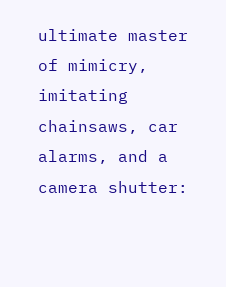ultimate master of mimicry, imitating chainsaws, car alarms, and a camera shutter: